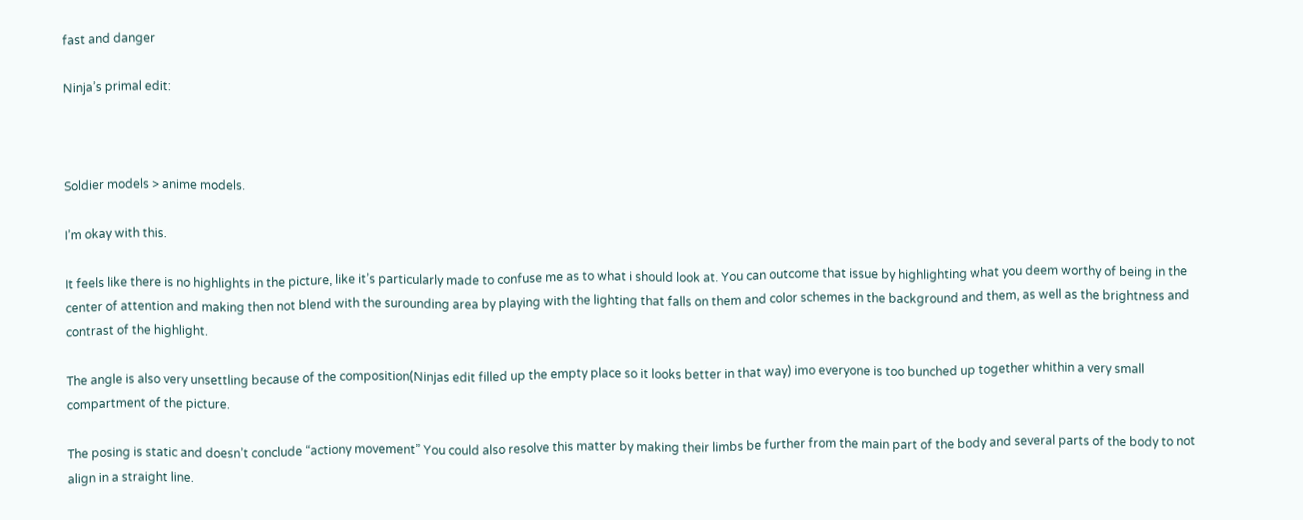fast and danger

Ninja’s primal edit:



Soldier models > anime models.

I’m okay with this.

It feels like there is no highlights in the picture, like it’s particularly made to confuse me as to what i should look at. You can outcome that issue by highlighting what you deem worthy of being in the center of attention and making then not blend with the surounding area by playing with the lighting that falls on them and color schemes in the background and them, as well as the brightness and contrast of the highlight.

The angle is also very unsettling because of the composition(Ninjas edit filled up the empty place so it looks better in that way) imo everyone is too bunched up together whithin a very small compartment of the picture.

The posing is static and doesn’t conclude “actiony movement” You could also resolve this matter by making their limbs be further from the main part of the body and several parts of the body to not align in a straight line.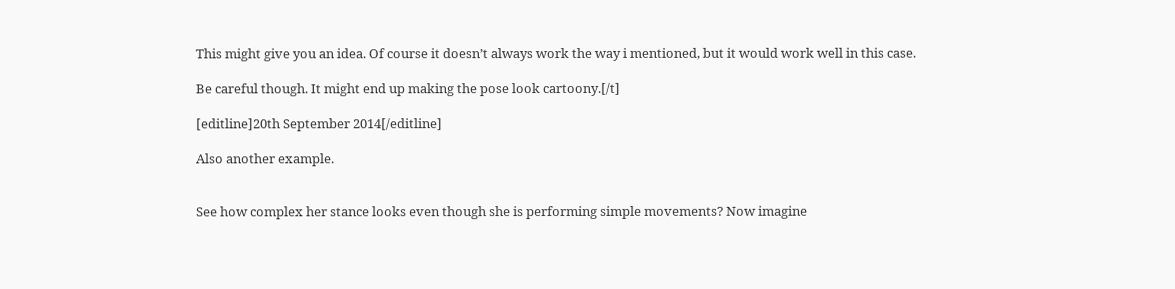This might give you an idea. Of course it doesn’t always work the way i mentioned, but it would work well in this case.

Be careful though. It might end up making the pose look cartoony.[/t]

[editline]20th September 2014[/editline]

Also another example.


See how complex her stance looks even though she is performing simple movements? Now imagine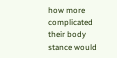how more complicated their body stance would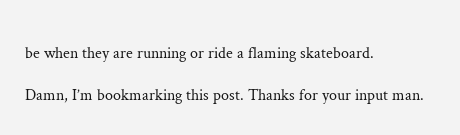be when they are running or ride a flaming skateboard.

Damn, I’m bookmarking this post. Thanks for your input man.